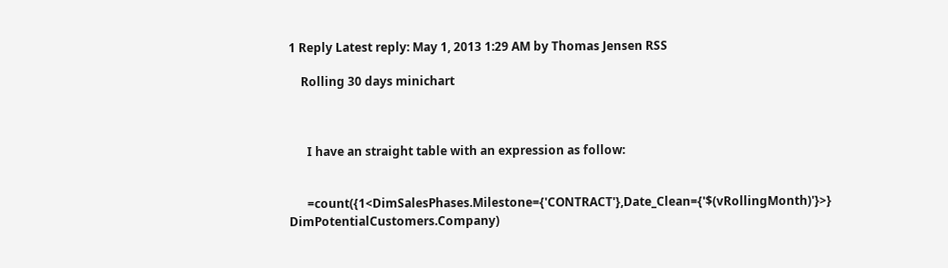1 Reply Latest reply: May 1, 2013 1:29 AM by Thomas Jensen RSS

    Rolling 30 days minichart



      I have an straight table with an expression as follow:


      =count({1<DimSalesPhases.Milestone={'CONTRACT'},Date_Clean={'$(vRollingMonth)'}>} DimPotentialCustomers.Company)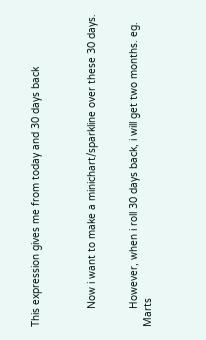This expression gives me from today and 30 days back



      Now i want to make a minichart/sparkline over these 30 days.


      However, when i roll 30 days back, i will get two months. eg. Marts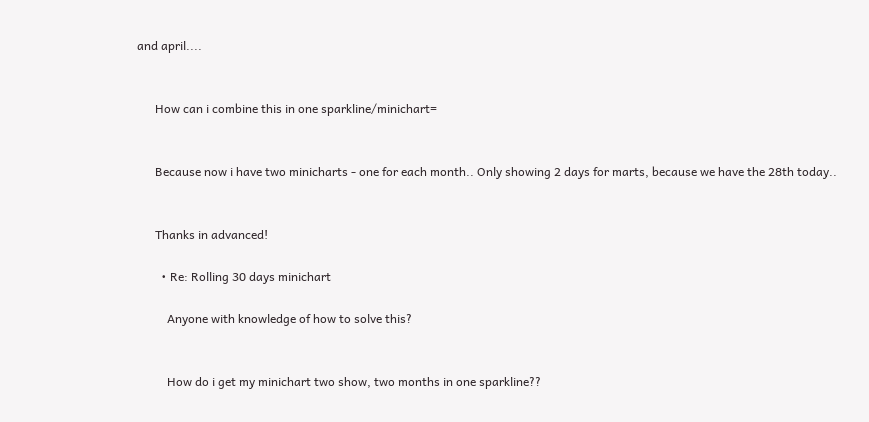and april....


      How can i combine this in one sparkline/minichart=


      Because now i have two minicharts - one for each month.. Only showing 2 days for marts, because we have the 28th today..


      Thanks in advanced!

        • Re: Rolling 30 days minichart

          Anyone with knowledge of how to solve this?


          How do i get my minichart two show, two months in one sparkline??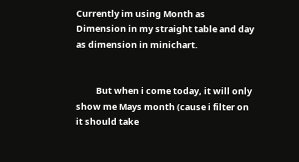Currently im using Month as Dimension in my straight table and day as dimension in minichart.


          But when i come today, it will only show me Mays month (cause i filter on it should take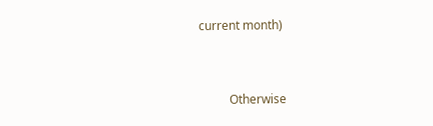current month)


          Otherwise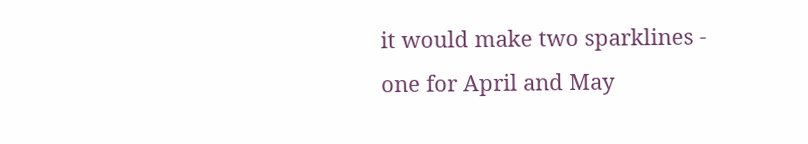it would make two sparklines - one for April and May